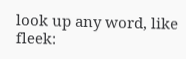look up any word, like fleek: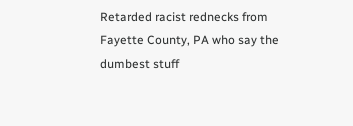Retarded racist rednecks from Fayette County, PA who say the dumbest stuff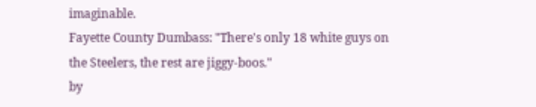imaginable.
Fayette County Dumbass: "There's only 18 white guys on the Steelers, the rest are jiggy-boos."
by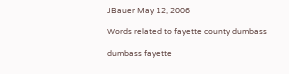JBauer May 12, 2006

Words related to fayette county dumbass

dumbass fayette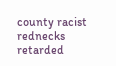county racist rednecks retarded